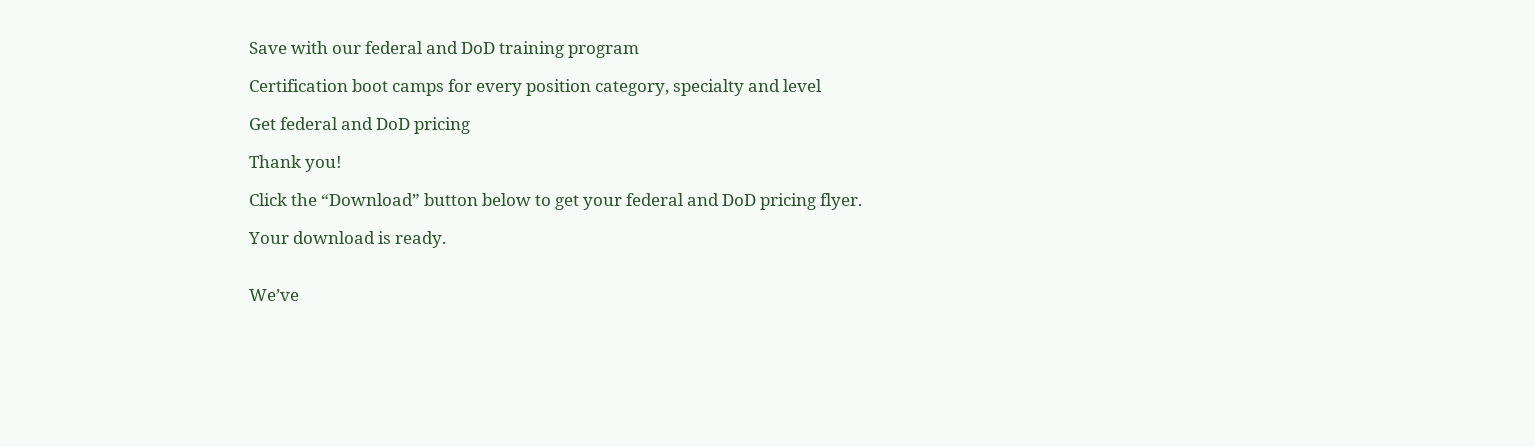Save with our federal and DoD training program

Certification boot camps for every position category, specialty and level

Get federal and DoD pricing

Thank you!

Click the “Download” button below to get your federal and DoD pricing flyer.

Your download is ready.


We’ve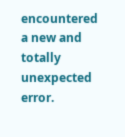encountered a new and totally unexpected error.